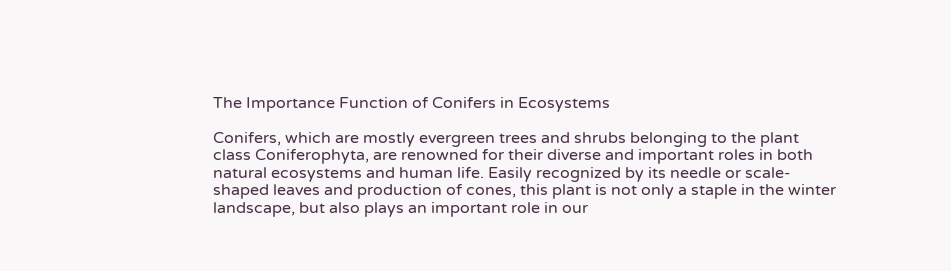The Importance Function of Conifers in Ecosystems

Conifers, which are mostly evergreen trees and shrubs belonging to the plant class Coniferophyta, are renowned for their diverse and important roles in both natural ecosystems and human life. Easily recognized by its needle or scale-shaped leaves and production of cones, this plant is not only a staple in the winter landscape, but also plays an important role in our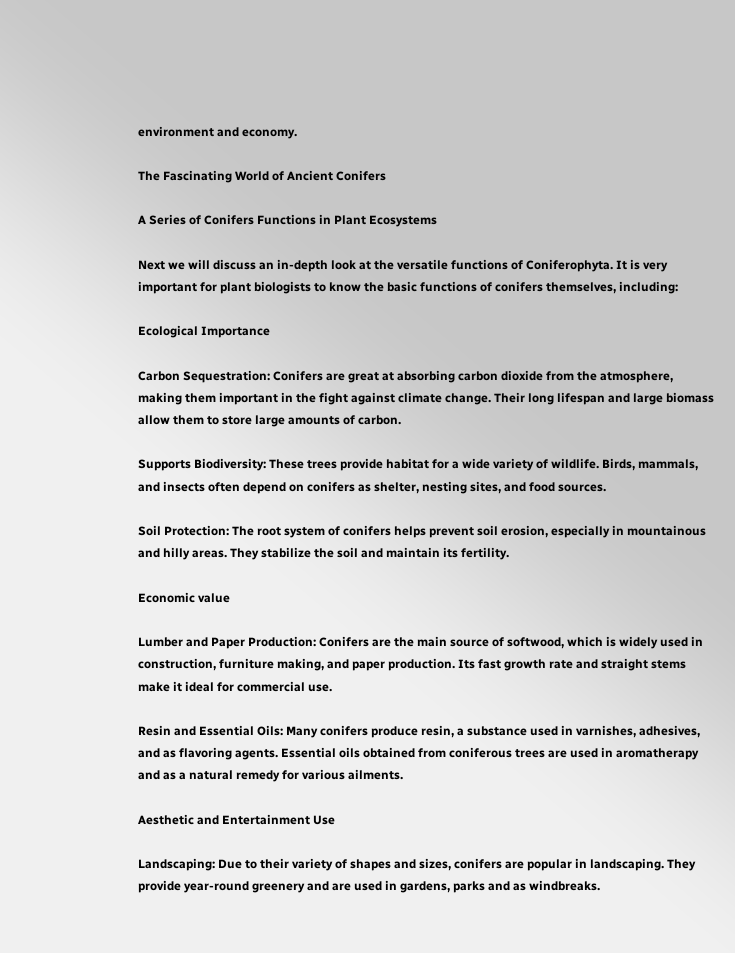environment and economy.

The Fascinating World of Ancient Conifers

A Series of Conifers Functions in Plant Ecosystems

Next we will discuss an in-depth look at the versatile functions of Coniferophyta. It is very important for plant biologists to know the basic functions of conifers themselves, including:

Ecological Importance

Carbon Sequestration: Conifers are great at absorbing carbon dioxide from the atmosphere, making them important in the fight against climate change. Their long lifespan and large biomass allow them to store large amounts of carbon.

Supports Biodiversity: These trees provide habitat for a wide variety of wildlife. Birds, mammals, and insects often depend on conifers as shelter, nesting sites, and food sources.

Soil Protection: The root system of conifers helps prevent soil erosion, especially in mountainous and hilly areas. They stabilize the soil and maintain its fertility.

Economic value

Lumber and Paper Production: Conifers are the main source of softwood, which is widely used in construction, furniture making, and paper production. Its fast growth rate and straight stems make it ideal for commercial use.

Resin and Essential Oils: Many conifers produce resin, a substance used in varnishes, adhesives, and as flavoring agents. Essential oils obtained from coniferous trees are used in aromatherapy and as a natural remedy for various ailments.

Aesthetic and Entertainment Use

Landscaping: Due to their variety of shapes and sizes, conifers are popular in landscaping. They provide year-round greenery and are used in gardens, parks and as windbreaks.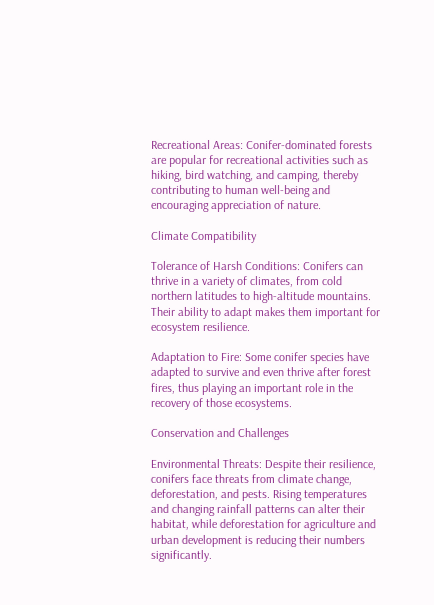Recreational Areas: Conifer-dominated forests are popular for recreational activities such as hiking, bird watching, and camping, thereby contributing to human well-being and encouraging appreciation of nature.

Climate Compatibility

Tolerance of Harsh Conditions: Conifers can thrive in a variety of climates, from cold northern latitudes to high-altitude mountains. Their ability to adapt makes them important for ecosystem resilience.

Adaptation to Fire: Some conifer species have adapted to survive and even thrive after forest fires, thus playing an important role in the recovery of those ecosystems.

Conservation and Challenges

Environmental Threats: Despite their resilience, conifers face threats from climate change, deforestation, and pests. Rising temperatures and changing rainfall patterns can alter their habitat, while deforestation for agriculture and urban development is reducing their numbers significantly.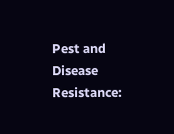Pest and Disease Resistance: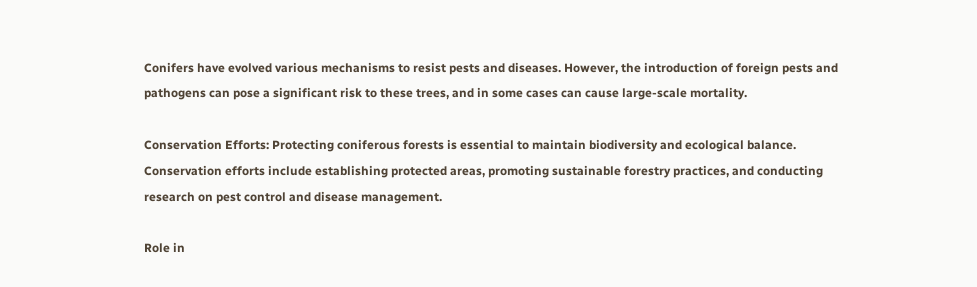Conifers have evolved various mechanisms to resist pests and diseases. However, the introduction of foreign pests and pathogens can pose a significant risk to these trees, and in some cases can cause large-scale mortality.

Conservation Efforts: Protecting coniferous forests is essential to maintain biodiversity and ecological balance. Conservation efforts include establishing protected areas, promoting sustainable forestry practices, and conducting research on pest control and disease management.

Role in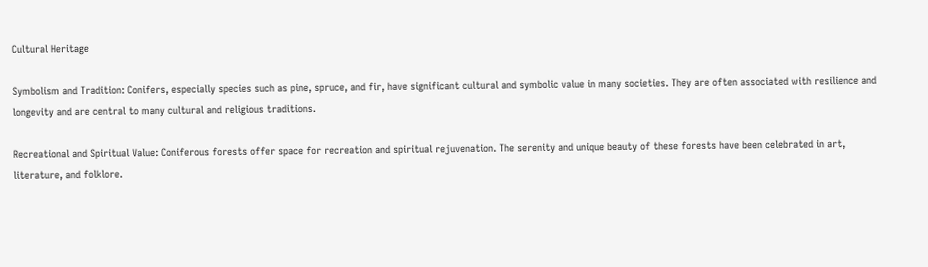Cultural Heritage

Symbolism and Tradition: Conifers, especially species such as pine, spruce, and fir, have significant cultural and symbolic value in many societies. They are often associated with resilience and longevity and are central to many cultural and religious traditions.

Recreational and Spiritual Value: Coniferous forests offer space for recreation and spiritual rejuvenation. The serenity and unique beauty of these forests have been celebrated in art, literature, and folklore.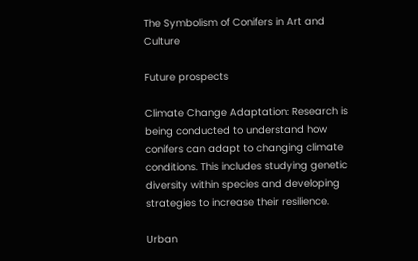The Symbolism of Conifers in Art and Culture

Future prospects

Climate Change Adaptation: Research is being conducted to understand how conifers can adapt to changing climate conditions. This includes studying genetic diversity within species and developing strategies to increase their resilience.

Urban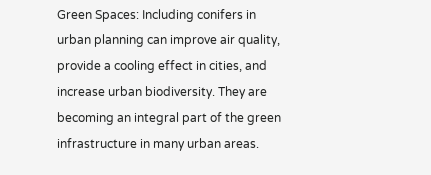Green Spaces: Including conifers in urban planning can improve air quality, provide a cooling effect in cities, and increase urban biodiversity. They are becoming an integral part of the green infrastructure in many urban areas.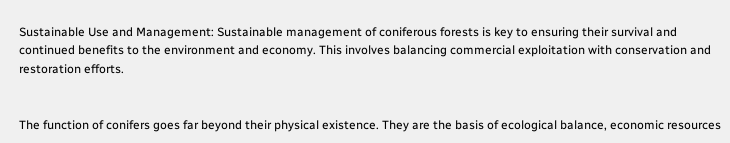Sustainable Use and Management: Sustainable management of coniferous forests is key to ensuring their survival and continued benefits to the environment and economy. This involves balancing commercial exploitation with conservation and restoration efforts.


The function of conifers goes far beyond their physical existence. They are the basis of ecological balance, economic resources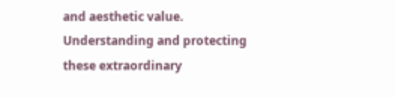and aesthetic value. Understanding and protecting these extraordinary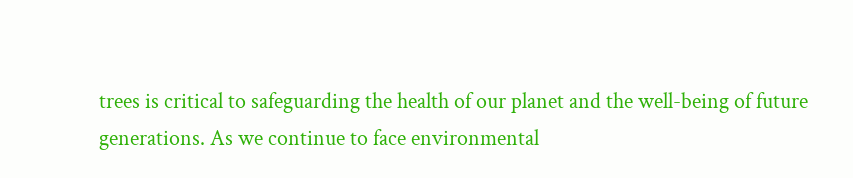trees is critical to safeguarding the health of our planet and the well-being of future generations. As we continue to face environmental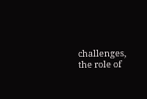challenges, the role of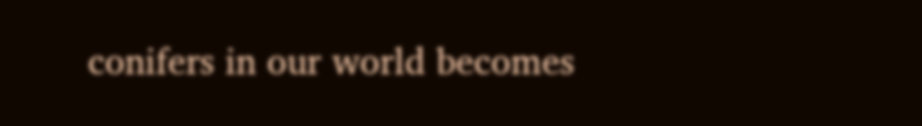conifers in our world becomes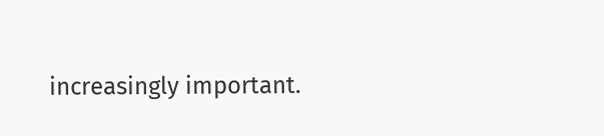increasingly important.